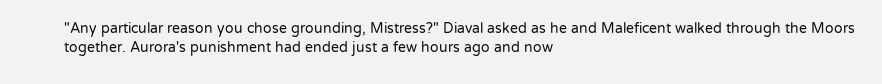"Any particular reason you chose grounding, Mistress?" Diaval asked as he and Maleficent walked through the Moors together. Aurora's punishment had ended just a few hours ago and now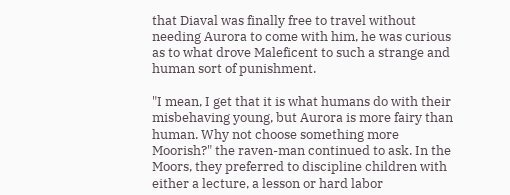that Diaval was finally free to travel without needing Aurora to come with him, he was curious as to what drove Maleficent to such a strange and human sort of punishment.

"I mean, I get that it is what humans do with their misbehaving young, but Aurora is more fairy than human. Why not choose something more Moorish?" the raven-man continued to ask. In the Moors, they preferred to discipline children with either a lecture, a lesson or hard labor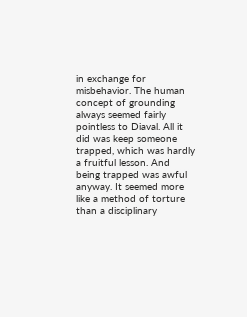in exchange for misbehavior. The human concept of grounding always seemed fairly pointless to Diaval. All it did was keep someone trapped, which was hardly a fruitful lesson. And being trapped was awful anyway. It seemed more like a method of torture than a disciplinary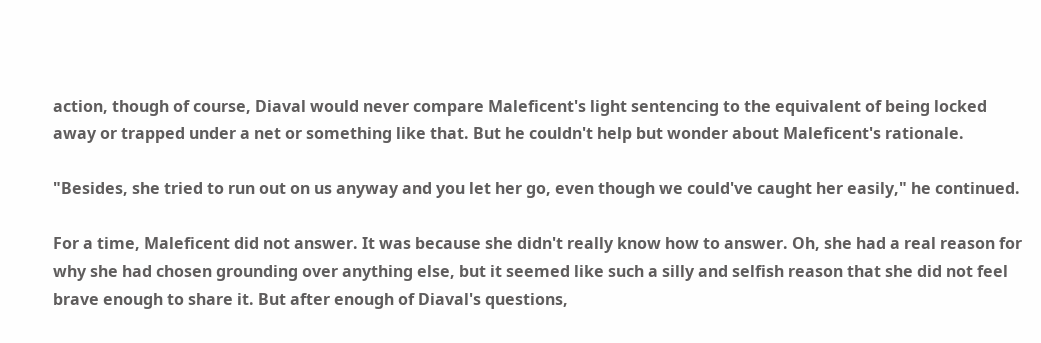action, though of course, Diaval would never compare Maleficent's light sentencing to the equivalent of being locked away or trapped under a net or something like that. But he couldn't help but wonder about Maleficent's rationale.

"Besides, she tried to run out on us anyway and you let her go, even though we could've caught her easily," he continued.

For a time, Maleficent did not answer. It was because she didn't really know how to answer. Oh, she had a real reason for why she had chosen grounding over anything else, but it seemed like such a silly and selfish reason that she did not feel brave enough to share it. But after enough of Diaval's questions,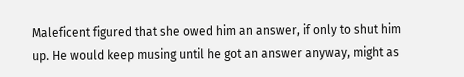Maleficent figured that she owed him an answer, if only to shut him up. He would keep musing until he got an answer anyway, might as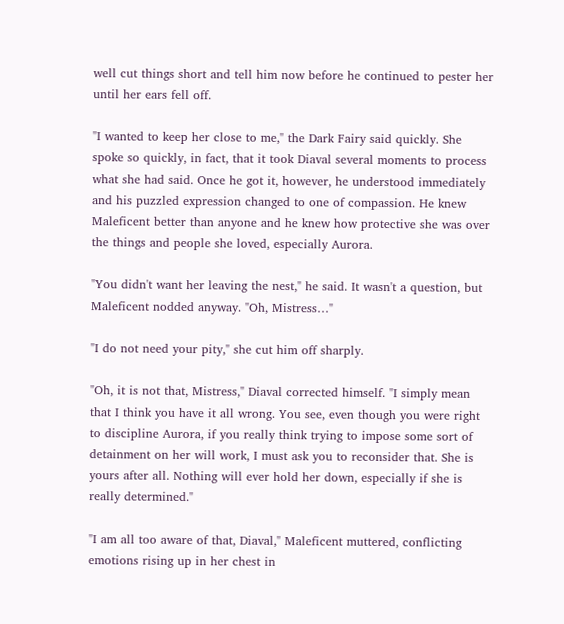well cut things short and tell him now before he continued to pester her until her ears fell off.

"I wanted to keep her close to me," the Dark Fairy said quickly. She spoke so quickly, in fact, that it took Diaval several moments to process what she had said. Once he got it, however, he understood immediately and his puzzled expression changed to one of compassion. He knew Maleficent better than anyone and he knew how protective she was over the things and people she loved, especially Aurora.

"You didn't want her leaving the nest," he said. It wasn't a question, but Maleficent nodded anyway. "Oh, Mistress…"

"I do not need your pity," she cut him off sharply.

"Oh, it is not that, Mistress," Diaval corrected himself. "I simply mean that I think you have it all wrong. You see, even though you were right to discipline Aurora, if you really think trying to impose some sort of detainment on her will work, I must ask you to reconsider that. She is yours after all. Nothing will ever hold her down, especially if she is really determined."

"I am all too aware of that, Diaval," Maleficent muttered, conflicting emotions rising up in her chest in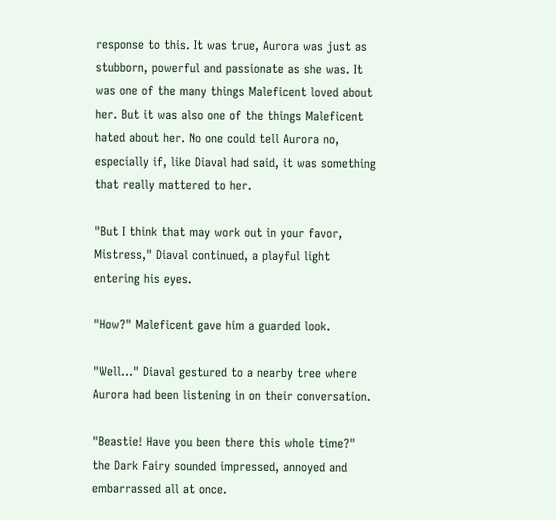response to this. It was true, Aurora was just as stubborn, powerful and passionate as she was. It was one of the many things Maleficent loved about her. But it was also one of the things Maleficent hated about her. No one could tell Aurora no, especially if, like Diaval had said, it was something that really mattered to her.

"But I think that may work out in your favor, Mistress," Diaval continued, a playful light entering his eyes.

"How?" Maleficent gave him a guarded look.

"Well…" Diaval gestured to a nearby tree where Aurora had been listening in on their conversation.

"Beastie! Have you been there this whole time?" the Dark Fairy sounded impressed, annoyed and embarrassed all at once.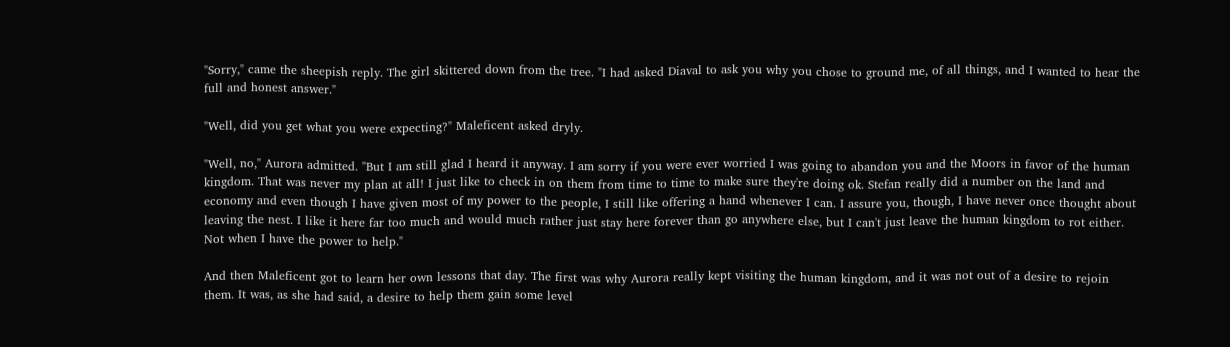"Sorry," came the sheepish reply. The girl skittered down from the tree. "I had asked Diaval to ask you why you chose to ground me, of all things, and I wanted to hear the full and honest answer."

"Well, did you get what you were expecting?" Maleficent asked dryly.

"Well, no," Aurora admitted. "But I am still glad I heard it anyway. I am sorry if you were ever worried I was going to abandon you and the Moors in favor of the human kingdom. That was never my plan at all! I just like to check in on them from time to time to make sure they're doing ok. Stefan really did a number on the land and economy and even though I have given most of my power to the people, I still like offering a hand whenever I can. I assure you, though, I have never once thought about leaving the nest. I like it here far too much and would much rather just stay here forever than go anywhere else, but I can't just leave the human kingdom to rot either. Not when I have the power to help."

And then Maleficent got to learn her own lessons that day. The first was why Aurora really kept visiting the human kingdom, and it was not out of a desire to rejoin them. It was, as she had said, a desire to help them gain some level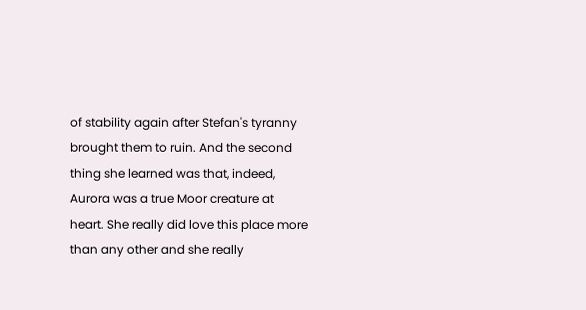of stability again after Stefan's tyranny brought them to ruin. And the second thing she learned was that, indeed, Aurora was a true Moor creature at heart. She really did love this place more than any other and she really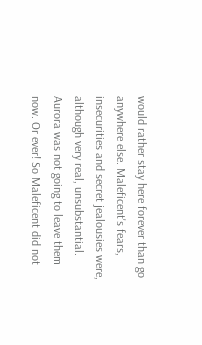would rather stay here forever than go anywhere else. Maleficent's fears, insecurities and secret jealousies were, although very real, unsubstantial. Aurora was not going to leave them now. Or ever! So Maleficent did not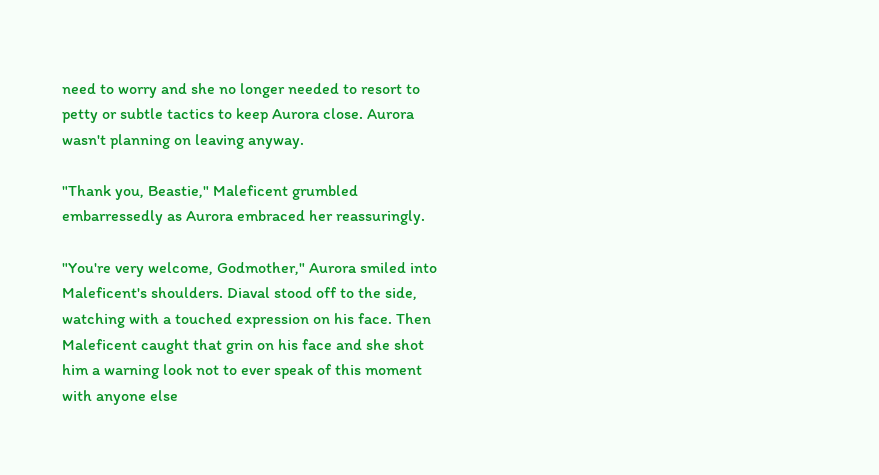need to worry and she no longer needed to resort to petty or subtle tactics to keep Aurora close. Aurora wasn't planning on leaving anyway.

"Thank you, Beastie," Maleficent grumbled embarressedly as Aurora embraced her reassuringly.

"You're very welcome, Godmother," Aurora smiled into Maleficent's shoulders. Diaval stood off to the side, watching with a touched expression on his face. Then Maleficent caught that grin on his face and she shot him a warning look not to ever speak of this moment with anyone else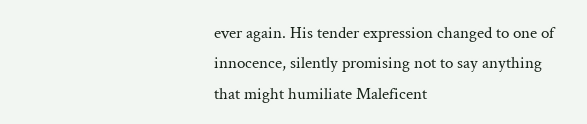ever again. His tender expression changed to one of innocence, silently promising not to say anything that might humiliate Maleficent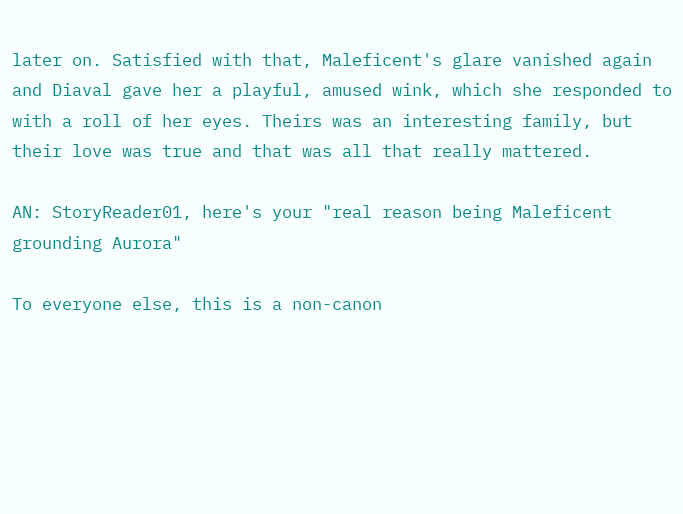later on. Satisfied with that, Maleficent's glare vanished again and Diaval gave her a playful, amused wink, which she responded to with a roll of her eyes. Theirs was an interesting family, but their love was true and that was all that really mattered.

AN: StoryReader01, here's your "real reason being Maleficent grounding Aurora"

To everyone else, this is a non-canon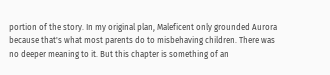portion of the story. In my original plan, Maleficent only grounded Aurora because that's what most parents do to misbehaving children. There was no deeper meaning to it. But this chapter is something of an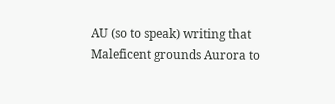AU (so to speak) writing that Maleficent grounds Aurora to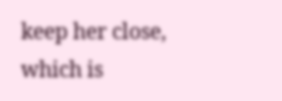keep her close, which is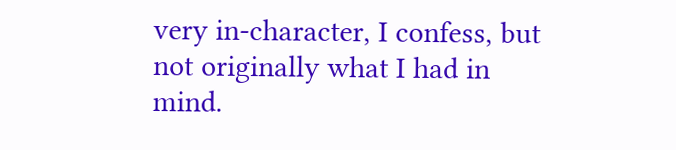very in-character, I confess, but not originally what I had in mind.